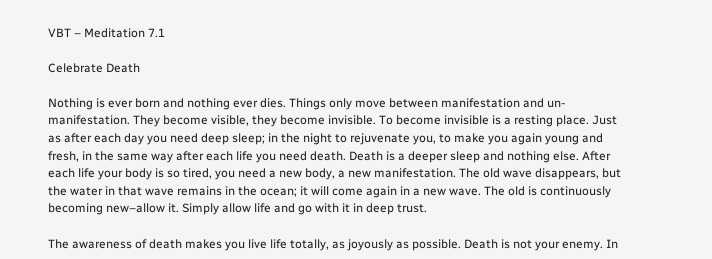VBT – Meditation 7.1

Celebrate Death

Nothing is ever born and nothing ever dies. Things only move between manifestation and un-manifestation. They become visible, they become invisible. To become invisible is a resting place. Just as after each day you need deep sleep; in the night to rejuvenate you, to make you again young and fresh, in the same way after each life you need death. Death is a deeper sleep and nothing else. After each life your body is so tired, you need a new body, a new manifestation. The old wave disappears, but the water in that wave remains in the ocean; it will come again in a new wave. The old is continuously becoming new–allow it. Simply allow life and go with it in deep trust.

The awareness of death makes you live life totally, as joyously as possible. Death is not your enemy. In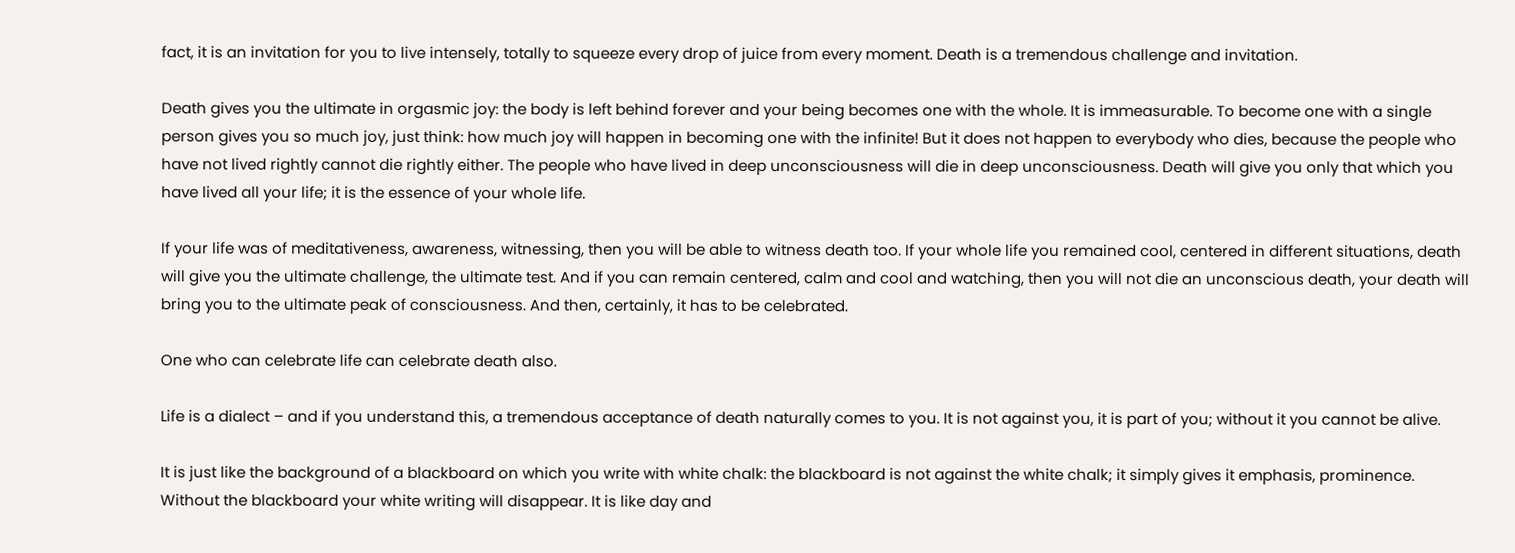fact, it is an invitation for you to live intensely, totally to squeeze every drop of juice from every moment. Death is a tremendous challenge and invitation.

Death gives you the ultimate in orgasmic joy: the body is left behind forever and your being becomes one with the whole. It is immeasurable. To become one with a single person gives you so much joy, just think: how much joy will happen in becoming one with the infinite! But it does not happen to everybody who dies, because the people who have not lived rightly cannot die rightly either. The people who have lived in deep unconsciousness will die in deep unconsciousness. Death will give you only that which you have lived all your life; it is the essence of your whole life.

If your life was of meditativeness, awareness, witnessing, then you will be able to witness death too. If your whole life you remained cool, centered in different situations, death will give you the ultimate challenge, the ultimate test. And if you can remain centered, calm and cool and watching, then you will not die an unconscious death, your death will bring you to the ultimate peak of consciousness. And then, certainly, it has to be celebrated.

One who can celebrate life can celebrate death also.

Life is a dialect – and if you understand this, a tremendous acceptance of death naturally comes to you. It is not against you, it is part of you; without it you cannot be alive.

It is just like the background of a blackboard on which you write with white chalk: the blackboard is not against the white chalk; it simply gives it emphasis, prominence. Without the blackboard your white writing will disappear. It is like day and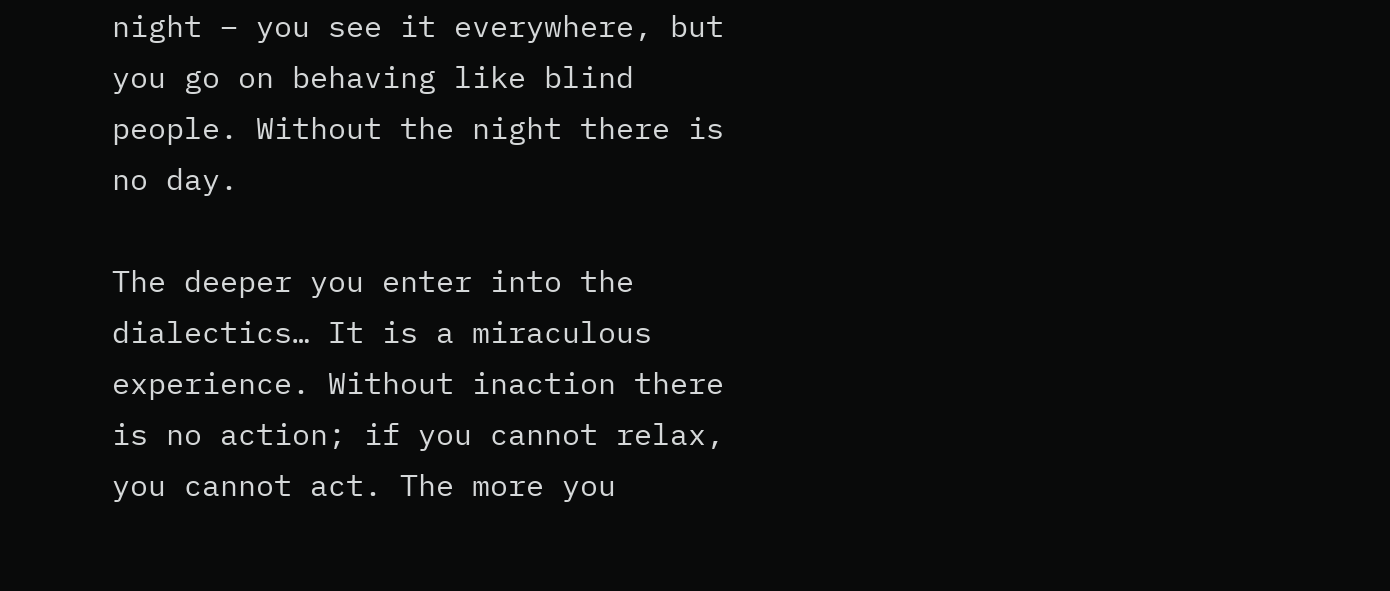night – you see it everywhere, but you go on behaving like blind people. Without the night there is no day.

The deeper you enter into the dialectics… It is a miraculous experience. Without inaction there is no action; if you cannot relax, you cannot act. The more you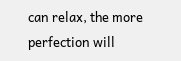can relax, the more perfection will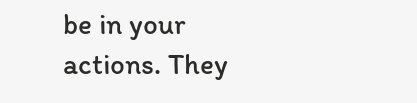be in your actions. They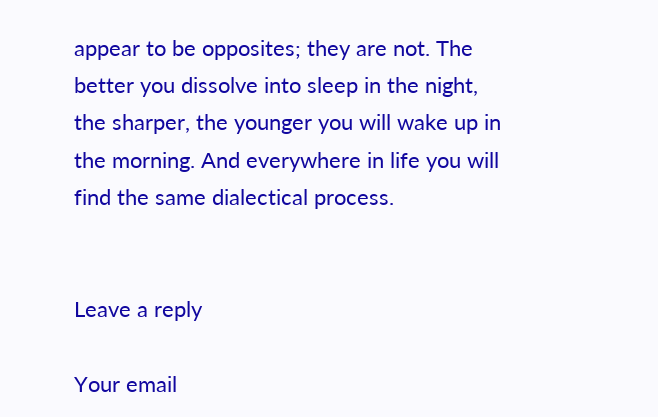appear to be opposites; they are not. The better you dissolve into sleep in the night, the sharper, the younger you will wake up in the morning. And everywhere in life you will find the same dialectical process.


Leave a reply

Your email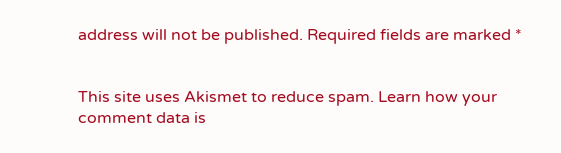address will not be published. Required fields are marked *


This site uses Akismet to reduce spam. Learn how your comment data is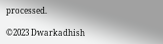processed.

©2023 Dwarkadhish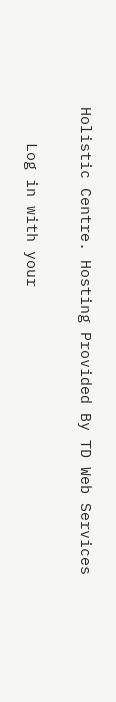Holistic Centre. Hosting Provided By TD Web Services


    Log in with your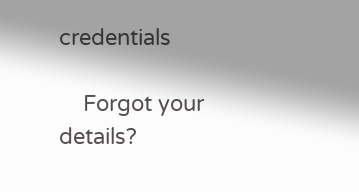credentials

    Forgot your details?